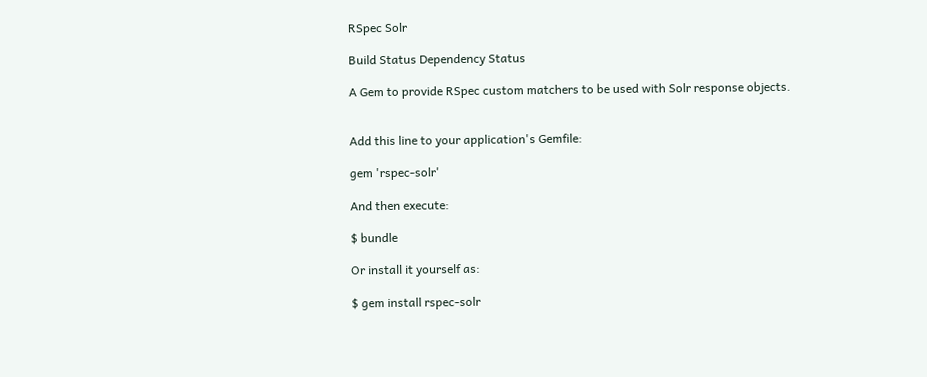RSpec Solr

Build Status Dependency Status

A Gem to provide RSpec custom matchers to be used with Solr response objects.


Add this line to your application's Gemfile:

gem 'rspec-solr'

And then execute:

$ bundle

Or install it yourself as:

$ gem install rspec-solr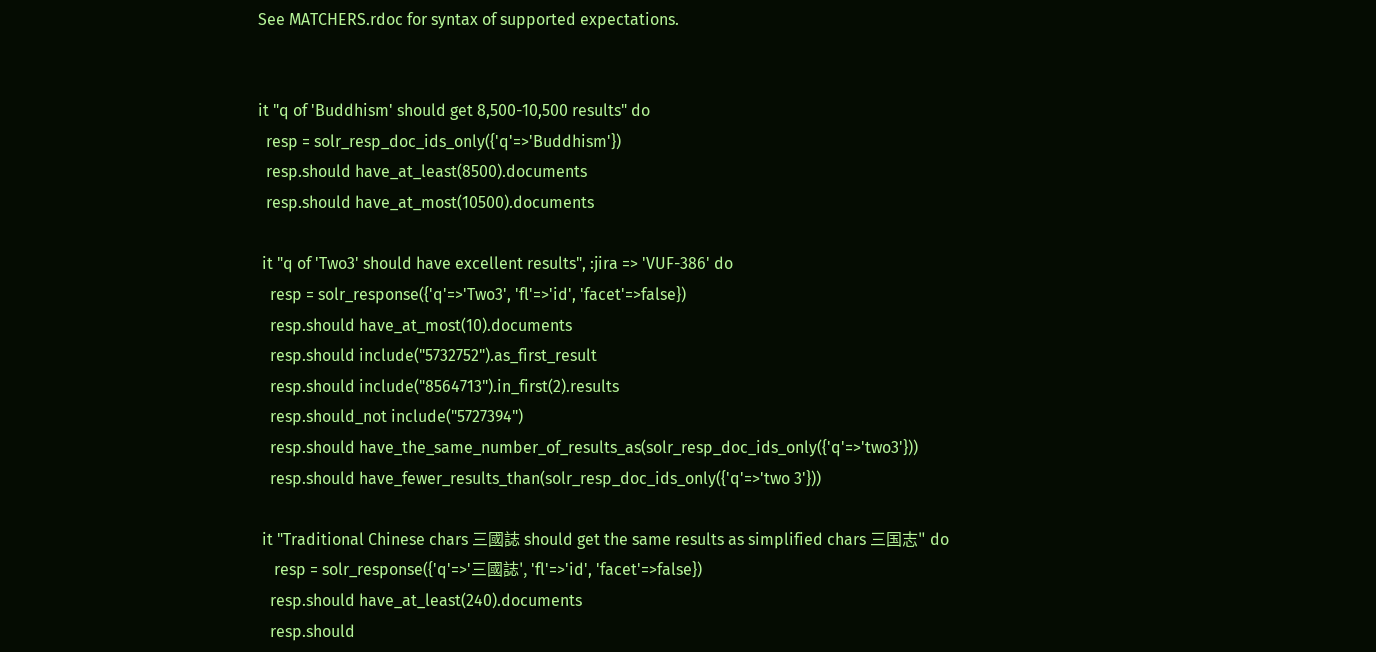See MATCHERS.rdoc for syntax of supported expectations.


it "q of 'Buddhism' should get 8,500-10,500 results" do
  resp = solr_resp_doc_ids_only({'q'=>'Buddhism'})
  resp.should have_at_least(8500).documents
  resp.should have_at_most(10500).documents

 it "q of 'Two3' should have excellent results", :jira => 'VUF-386' do
   resp = solr_response({'q'=>'Two3', 'fl'=>'id', 'facet'=>false})
   resp.should have_at_most(10).documents
   resp.should include("5732752").as_first_result
   resp.should include("8564713").in_first(2).results
   resp.should_not include("5727394")
   resp.should have_the_same_number_of_results_as(solr_resp_doc_ids_only({'q'=>'two3'}))
   resp.should have_fewer_results_than(solr_resp_doc_ids_only({'q'=>'two 3'}))

 it "Traditional Chinese chars 三國誌 should get the same results as simplified chars 三国志" do
    resp = solr_response({'q'=>'三國誌', 'fl'=>'id', 'facet'=>false})
   resp.should have_at_least(240).documents
   resp.should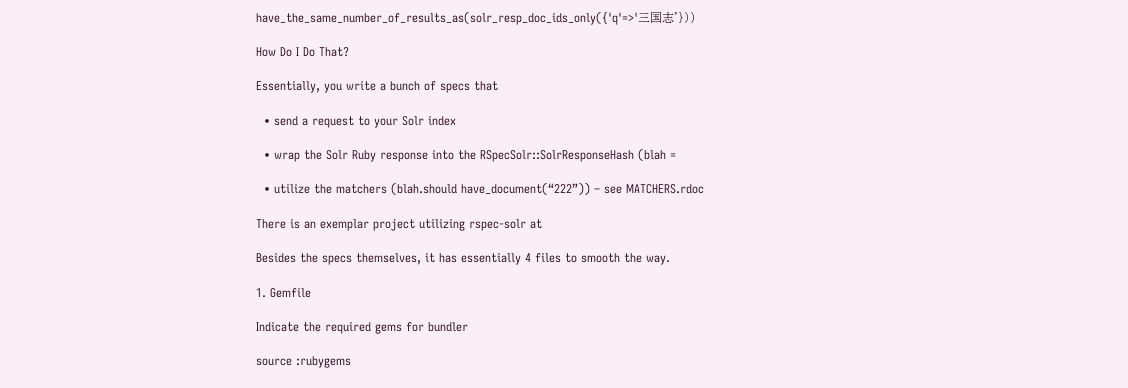have_the_same_number_of_results_as(solr_resp_doc_ids_only({'q'=>'三国志'}))

How Do I Do That?

Essentially, you write a bunch of specs that

  • send a request to your Solr index

  • wrap the Solr Ruby response into the RSpecSolr::SolrResponseHash (blah =

  • utilize the matchers (blah.should have_document(“222”)) – see MATCHERS.rdoc

There is an exemplar project utilizing rspec-solr at

Besides the specs themselves, it has essentially 4 files to smooth the way.

1. Gemfile

Indicate the required gems for bundler

source :rubygems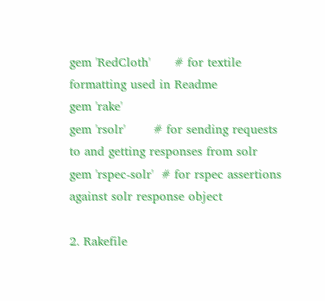gem 'RedCloth'      # for textile formatting used in Readme
gem 'rake'
gem 'rsolr'       # for sending requests to and getting responses from solr
gem 'rspec-solr'  # for rspec assertions against solr response object

2. Rakefile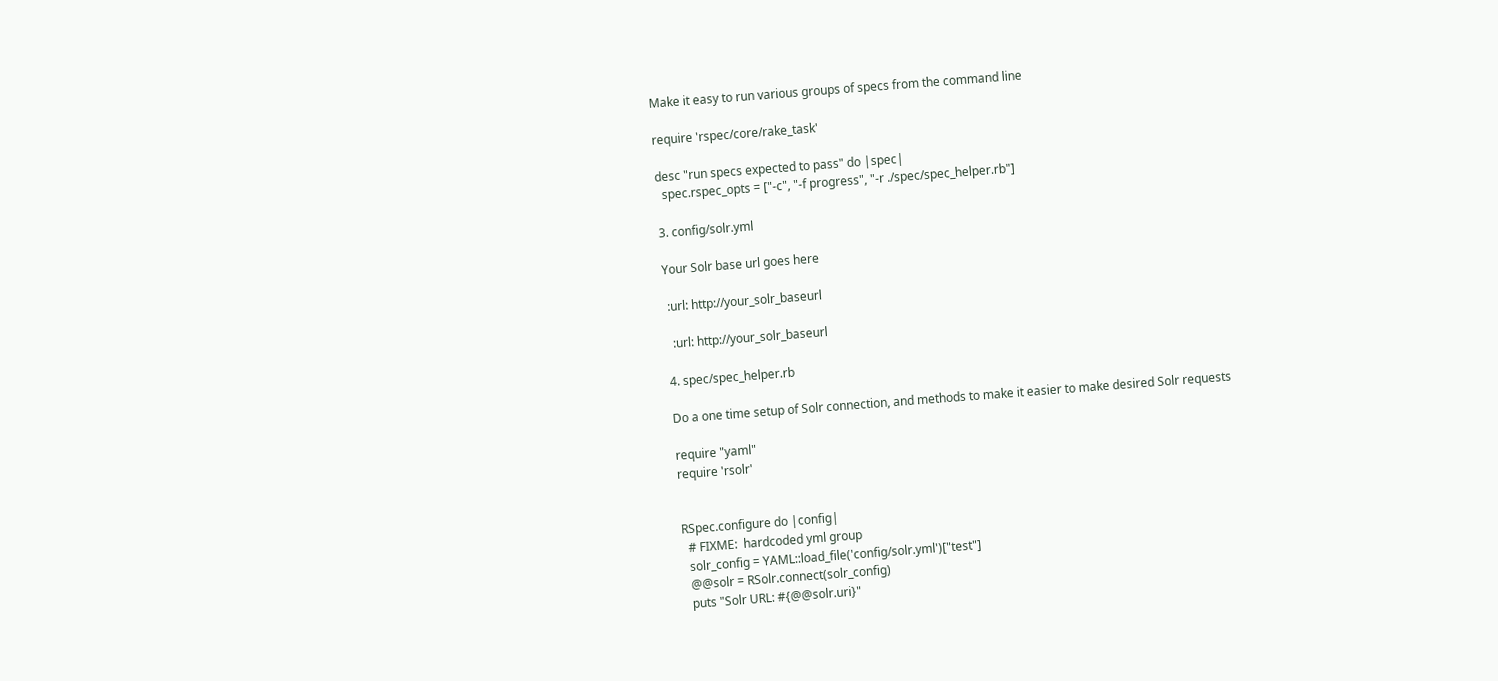Make it easy to run various groups of specs from the command line

require 'rspec/core/rake_task'

desc "run specs expected to pass" do |spec|
  spec.rspec_opts = ["-c", "-f progress", "-r ./spec/spec_helper.rb"]

3. config/solr.yml

Your Solr base url goes here

 :url: http://your_solr_baseurl

  :url: http://your_solr_baseurl

4. spec/spec_helper.rb

Do a one time setup of Solr connection, and methods to make it easier to make desired Solr requests

require "yaml"
require 'rsolr'


RSpec.configure do |config|
  # FIXME:  hardcoded yml group
  solr_config = YAML::load_file('config/solr.yml')["test"]
  @@solr = RSolr.connect(solr_config)
  puts "Solr URL: #{@@solr.uri}"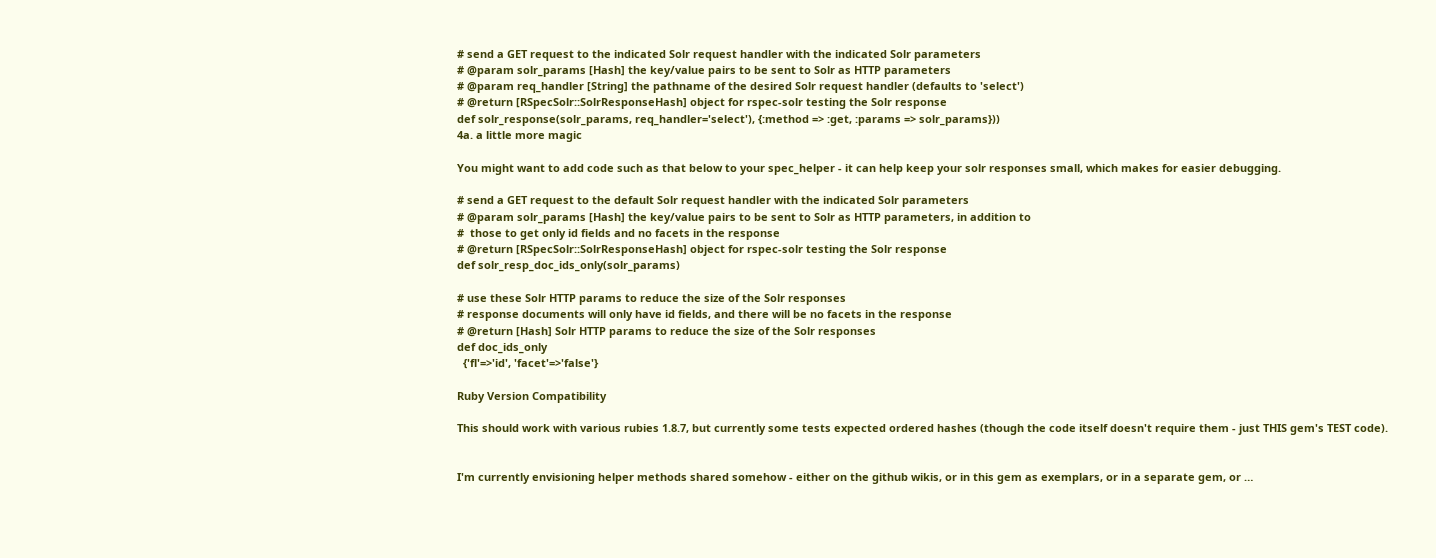# send a GET request to the indicated Solr request handler with the indicated Solr parameters
# @param solr_params [Hash] the key/value pairs to be sent to Solr as HTTP parameters
# @param req_handler [String] the pathname of the desired Solr request handler (defaults to 'select')
# @return [RSpecSolr::SolrResponseHash] object for rspec-solr testing the Solr response
def solr_response(solr_params, req_handler='select'), {:method => :get, :params => solr_params}))
4a. a little more magic

You might want to add code such as that below to your spec_helper - it can help keep your solr responses small, which makes for easier debugging.

# send a GET request to the default Solr request handler with the indicated Solr parameters
# @param solr_params [Hash] the key/value pairs to be sent to Solr as HTTP parameters, in addition to
#  those to get only id fields and no facets in the response
# @return [RSpecSolr::SolrResponseHash] object for rspec-solr testing the Solr response
def solr_resp_doc_ids_only(solr_params)

# use these Solr HTTP params to reduce the size of the Solr responses
# response documents will only have id fields, and there will be no facets in the response
# @return [Hash] Solr HTTP params to reduce the size of the Solr responses
def doc_ids_only
  {'fl'=>'id', 'facet'=>'false'}

Ruby Version Compatibility

This should work with various rubies 1.8.7, but currently some tests expected ordered hashes (though the code itself doesn't require them - just THIS gem's TEST code).


I'm currently envisioning helper methods shared somehow - either on the github wikis, or in this gem as exemplars, or in a separate gem, or …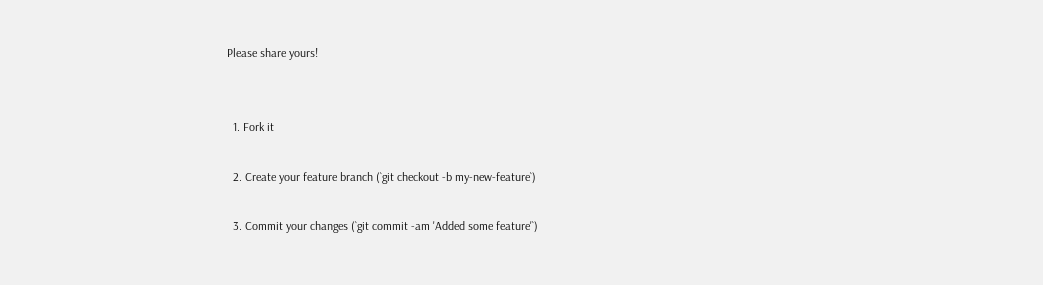Please share yours!


  1. Fork it

  2. Create your feature branch (`git checkout -b my-new-feature`)

  3. Commit your changes (`git commit -am 'Added some feature'`)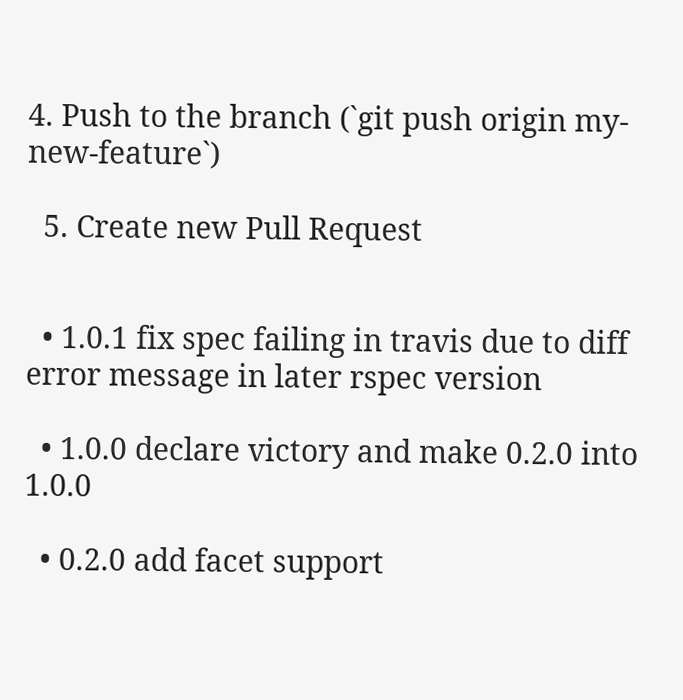4. Push to the branch (`git push origin my-new-feature`)

  5. Create new Pull Request


  • 1.0.1 fix spec failing in travis due to diff error message in later rspec version

  • 1.0.0 declare victory and make 0.2.0 into 1.0.0

  • 0.2.0 add facet support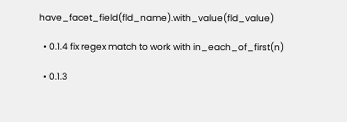have_facet_field(fld_name).with_value(fld_value)

  • 0.1.4 fix regex match to work with in_each_of_first(n)

  • 0.1.3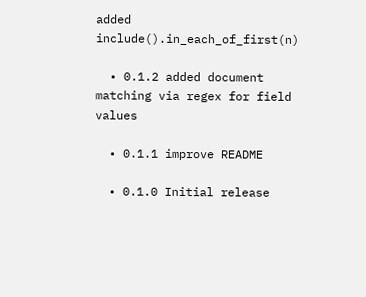added include().in_each_of_first(n)

  • 0.1.2 added document matching via regex for field values

  • 0.1.1 improve README

  • 0.1.0 Initial release